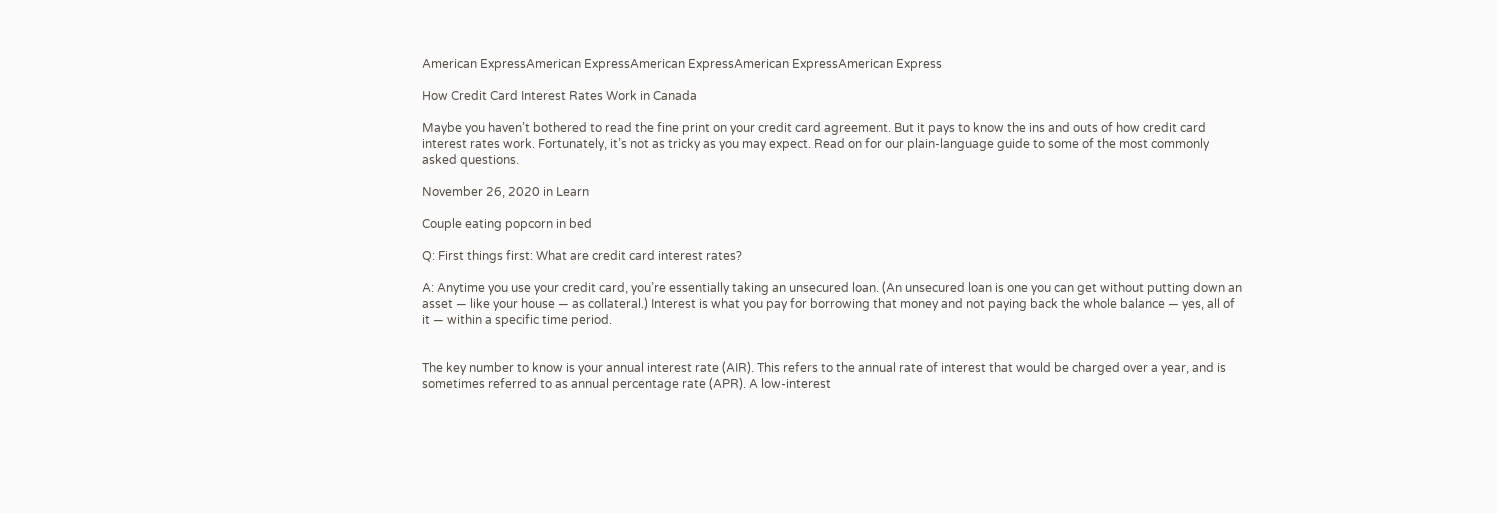American ExpressAmerican ExpressAmerican ExpressAmerican ExpressAmerican Express

How Credit Card Interest Rates Work in Canada

Maybe you haven’t bothered to read the fine print on your credit card agreement. But it pays to know the ins and outs of how credit card interest rates work. Fortunately, it’s not as tricky as you may expect. Read on for our plain-language guide to some of the most commonly asked questions.

November 26, 2020 in Learn

Couple eating popcorn in bed

Q: First things first: What are credit card interest rates?

A: Anytime you use your credit card, you’re essentially taking an unsecured loan. (An unsecured loan is one you can get without putting down an asset — like your house — as collateral.) Interest is what you pay for borrowing that money and not paying back the whole balance — yes, all of it — within a specific time period.


The key number to know is your annual interest rate (AIR). This refers to the annual rate of interest that would be charged over a year, and is sometimes referred to as annual percentage rate (APR). A low-interest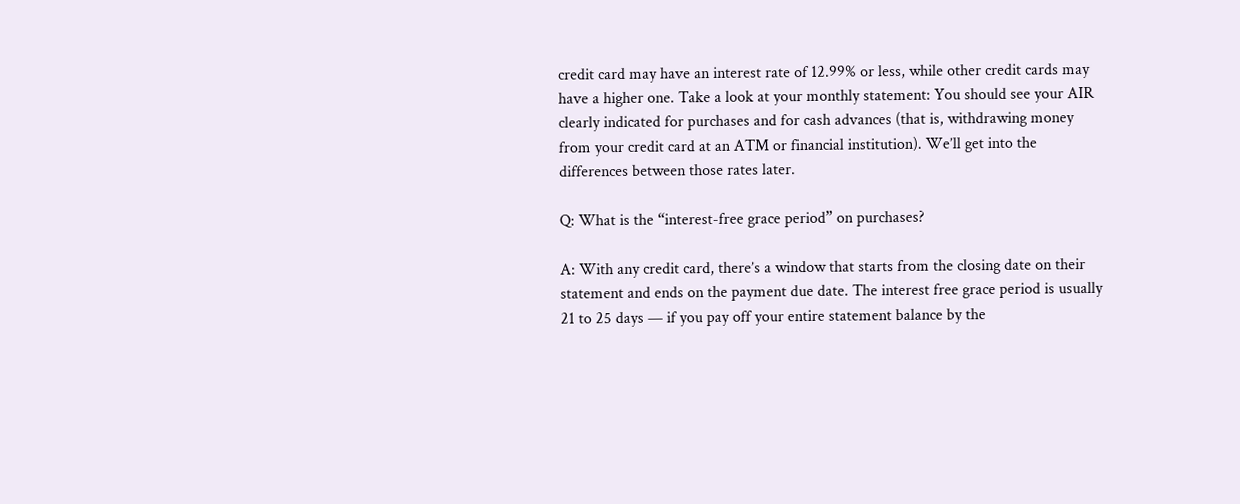credit card may have an interest rate of 12.99% or less, while other credit cards may have a higher one. Take a look at your monthly statement: You should see your AIR clearly indicated for purchases and for cash advances (that is, withdrawing money from your credit card at an ATM or financial institution). We’ll get into the differences between those rates later.

Q: What is the “interest-free grace period” on purchases?

A: With any credit card, there’s a window that starts from the closing date on their statement and ends on the payment due date. The interest free grace period is usually 21 to 25 days — if you pay off your entire statement balance by the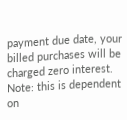payment due date, your billed purchases will be charged zero interest. Note: this is dependent on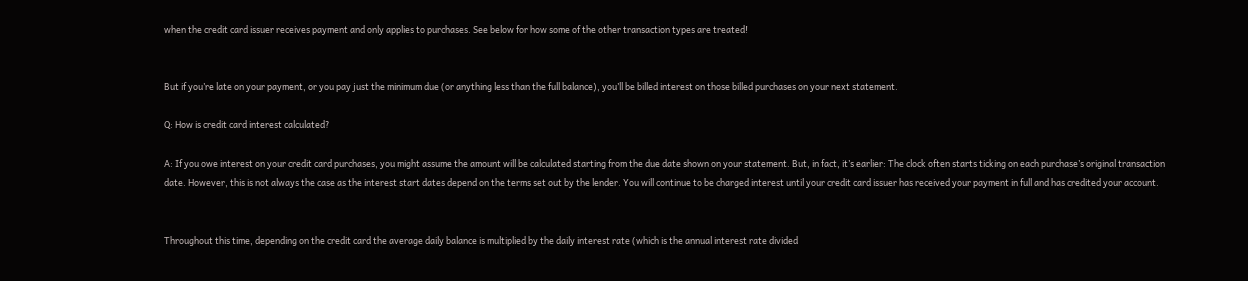when the credit card issuer receives payment and only applies to purchases. See below for how some of the other transaction types are treated!


But if you’re late on your payment, or you pay just the minimum due (or anything less than the full balance), you’ll be billed interest on those billed purchases on your next statement.

Q: How is credit card interest calculated?

A: If you owe interest on your credit card purchases, you might assume the amount will be calculated starting from the due date shown on your statement. But, in fact, it’s earlier: The clock often starts ticking on each purchase’s original transaction date. However, this is not always the case as the interest start dates depend on the terms set out by the lender. You will continue to be charged interest until your credit card issuer has received your payment in full and has credited your account.


Throughout this time, depending on the credit card the average daily balance is multiplied by the daily interest rate (which is the annual interest rate divided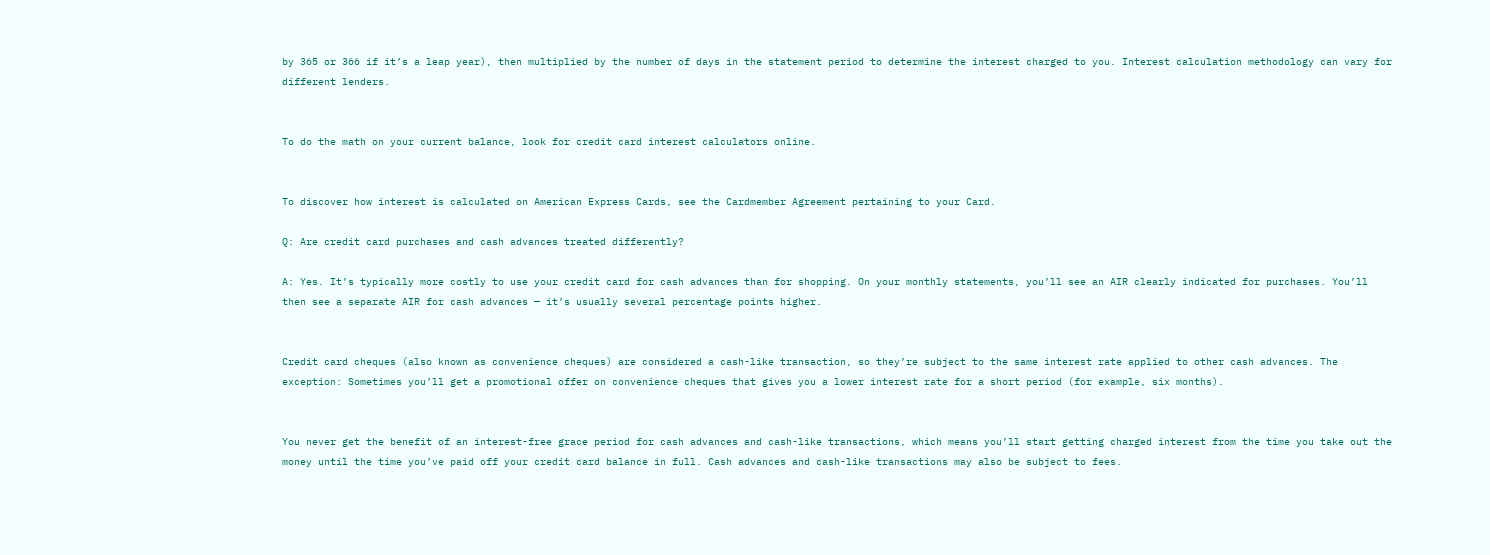by 365 or 366 if it’s a leap year), then multiplied by the number of days in the statement period to determine the interest charged to you. Interest calculation methodology can vary for different lenders.


To do the math on your current balance, look for credit card interest calculators online.


To discover how interest is calculated on American Express Cards, see the Cardmember Agreement pertaining to your Card.

Q: Are credit card purchases and cash advances treated differently?

A: Yes. It’s typically more costly to use your credit card for cash advances than for shopping. On your monthly statements, you’ll see an AIR clearly indicated for purchases. You’ll then see a separate AIR for cash advances — it’s usually several percentage points higher.


Credit card cheques (also known as convenience cheques) are considered a cash-like transaction, so they’re subject to the same interest rate applied to other cash advances. The exception: Sometimes you’ll get a promotional offer on convenience cheques that gives you a lower interest rate for a short period (for example, six months).


You never get the benefit of an interest-free grace period for cash advances and cash-like transactions, which means you’ll start getting charged interest from the time you take out the money until the time you’ve paid off your credit card balance in full. Cash advances and cash-like transactions may also be subject to fees.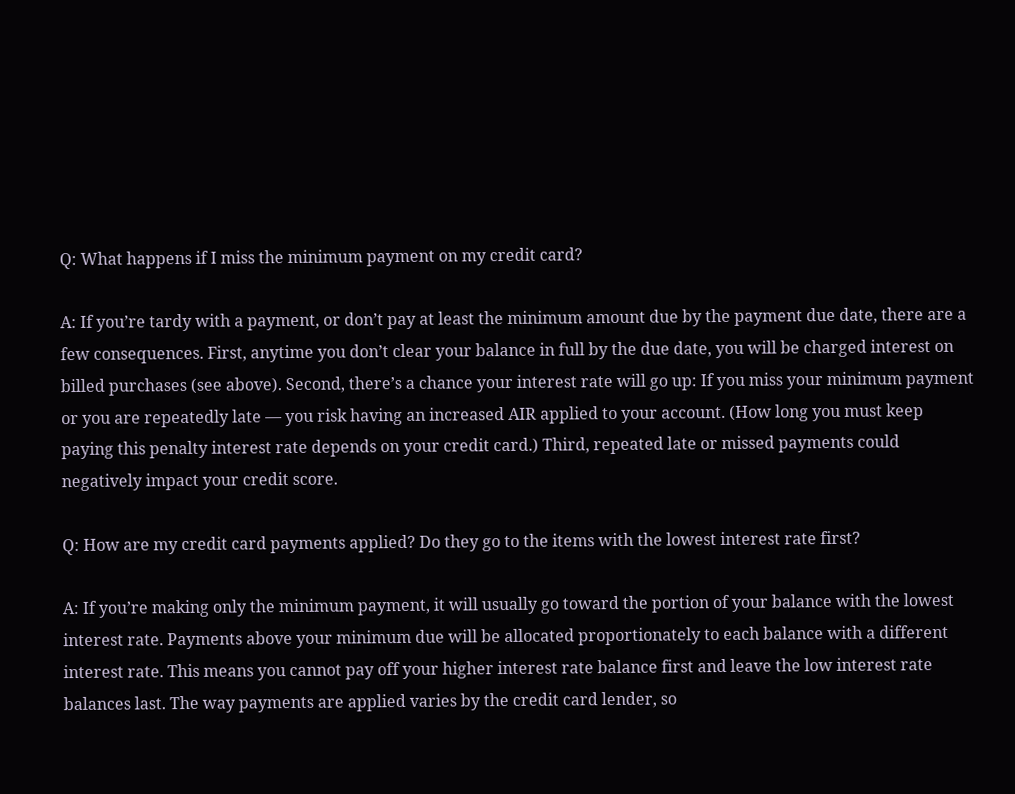Q: What happens if I miss the minimum payment on my credit card?

A: If you’re tardy with a payment, or don’t pay at least the minimum amount due by the payment due date, there are a few consequences. First, anytime you don’t clear your balance in full by the due date, you will be charged interest on billed purchases (see above). Second, there’s a chance your interest rate will go up: If you miss your minimum payment or you are repeatedly late — you risk having an increased AIR applied to your account. (How long you must keep paying this penalty interest rate depends on your credit card.) Third, repeated late or missed payments could negatively impact your credit score.

Q: How are my credit card payments applied? Do they go to the items with the lowest interest rate first?

A: If you’re making only the minimum payment, it will usually go toward the portion of your balance with the lowest interest rate. Payments above your minimum due will be allocated proportionately to each balance with a different interest rate. This means you cannot pay off your higher interest rate balance first and leave the low interest rate balances last. The way payments are applied varies by the credit card lender, so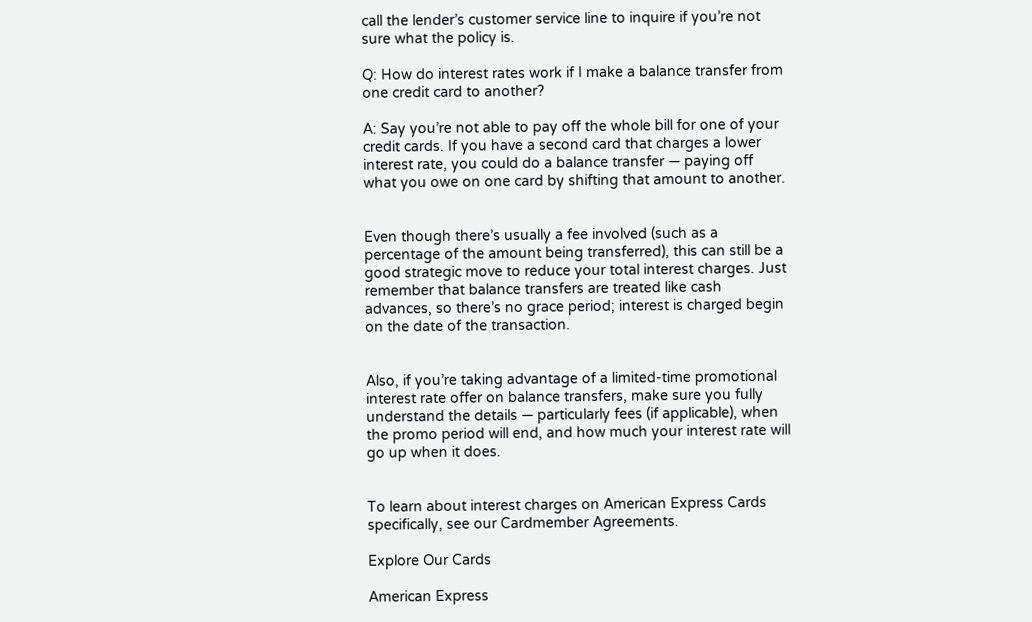call the lender’s customer service line to inquire if you’re not sure what the policy is.

Q: How do interest rates work if I make a balance transfer from one credit card to another?

A: Say you’re not able to pay off the whole bill for one of your credit cards. If you have a second card that charges a lower interest rate, you could do a balance transfer — paying off what you owe on one card by shifting that amount to another.


Even though there’s usually a fee involved (such as a percentage of the amount being transferred), this can still be a good strategic move to reduce your total interest charges. Just remember that balance transfers are treated like cash advances, so there’s no grace period; interest is charged begin on the date of the transaction.


Also, if you’re taking advantage of a limited-time promotional interest rate offer on balance transfers, make sure you fully understand the details — particularly fees (if applicable), when the promo period will end, and how much your interest rate will go up when it does.


To learn about interest charges on American Express Cards specifically, see our Cardmember Agreements.

Explore Our Cards

American Express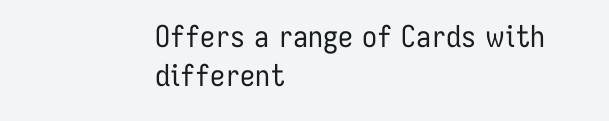Offers a range of Cards with different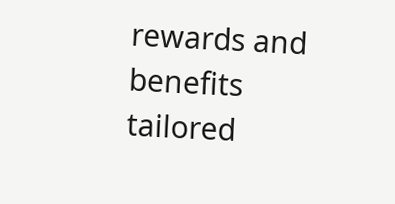rewards and benefits tailored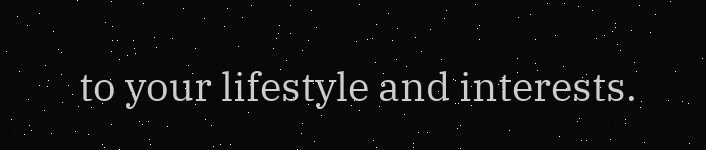to your lifestyle and interests.